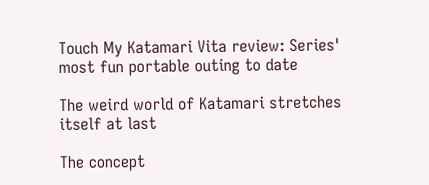Touch My Katamari Vita review: Series' most fun portable outing to date

The weird world of Katamari stretches itself at last

The concept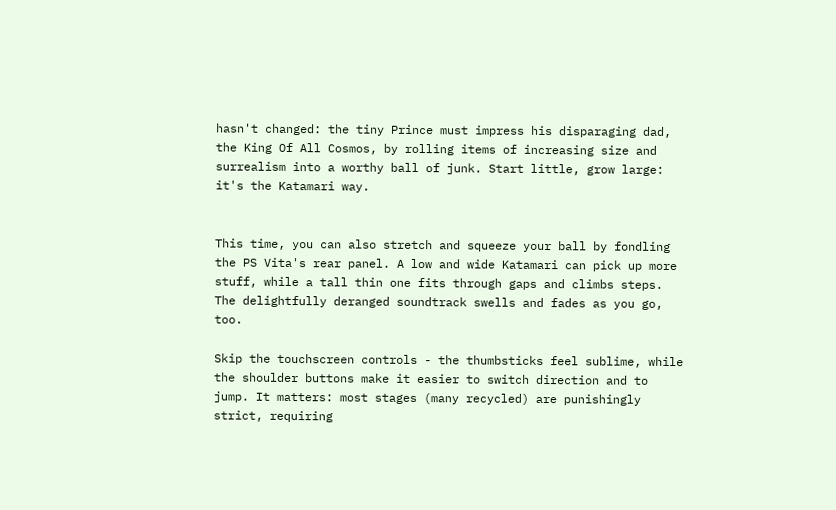hasn't changed: the tiny Prince must impress his disparaging dad, the King Of All Cosmos, by rolling items of increasing size and surrealism into a worthy ball of junk. Start little, grow large: it's the Katamari way.


This time, you can also stretch and squeeze your ball by fondling the PS Vita's rear panel. A low and wide Katamari can pick up more stuff, while a tall thin one fits through gaps and climbs steps. The delightfully deranged soundtrack swells and fades as you go, too.

Skip the touchscreen controls - the thumbsticks feel sublime, while the shoulder buttons make it easier to switch direction and to jump. It matters: most stages (many recycled) are punishingly strict, requiring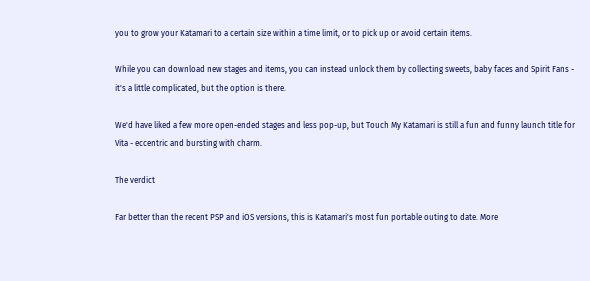you to grow your Katamari to a certain size within a time limit, or to pick up or avoid certain items.

While you can download new stages and items, you can instead unlock them by collecting sweets, baby faces and Spirit Fans - it's a little complicated, but the option is there.

We'd have liked a few more open-ended stages and less pop-up, but Touch My Katamari is still a fun and funny launch title for Vita - eccentric and bursting with charm.

The verdict

Far better than the recent PSP and iOS versions, this is Katamari's most fun portable outing to date. More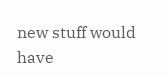new stuff would have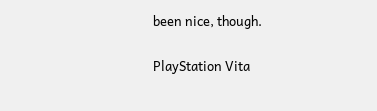been nice, though.

PlayStation Vita